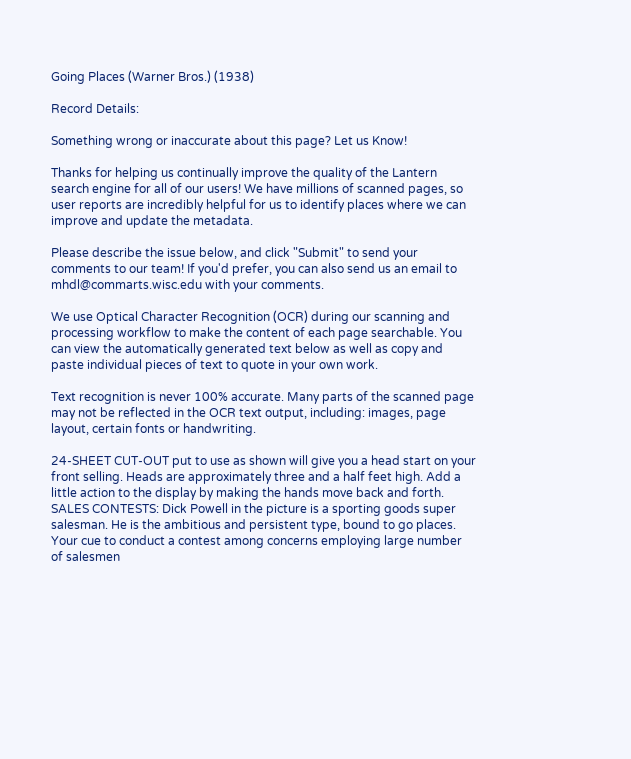Going Places (Warner Bros.) (1938)

Record Details:

Something wrong or inaccurate about this page? Let us Know!

Thanks for helping us continually improve the quality of the Lantern search engine for all of our users! We have millions of scanned pages, so user reports are incredibly helpful for us to identify places where we can improve and update the metadata.

Please describe the issue below, and click "Submit" to send your comments to our team! If you'd prefer, you can also send us an email to mhdl@commarts.wisc.edu with your comments.

We use Optical Character Recognition (OCR) during our scanning and processing workflow to make the content of each page searchable. You can view the automatically generated text below as well as copy and paste individual pieces of text to quote in your own work.

Text recognition is never 100% accurate. Many parts of the scanned page may not be reflected in the OCR text output, including: images, page layout, certain fonts or handwriting.

24-SHEET CUT-OUT put to use as shown will give you a head start on your front selling. Heads are approximately three and a half feet high. Add a little action to the display by making the hands move back and forth. SALES CONTESTS: Dick Powell in the picture is a sporting goods super salesman. He is the ambitious and persistent type, bound to go places. Your cue to conduct a contest among concerns employing large number of salesmen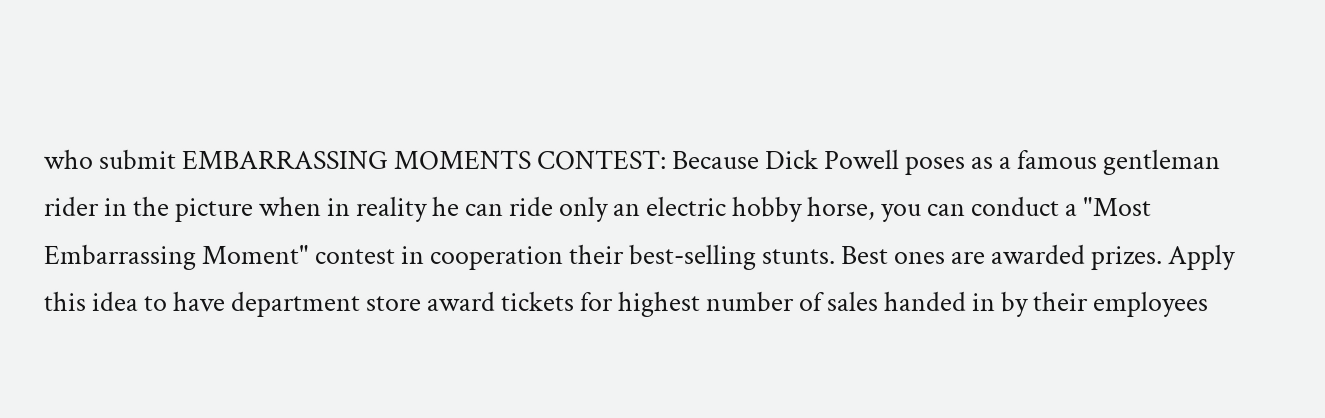who submit EMBARRASSING MOMENTS CONTEST: Because Dick Powell poses as a famous gentleman rider in the picture when in reality he can ride only an electric hobby horse, you can conduct a "Most Embarrassing Moment" contest in cooperation their best-selling stunts. Best ones are awarded prizes. Apply this idea to have department store award tickets for highest number of sales handed in by their employees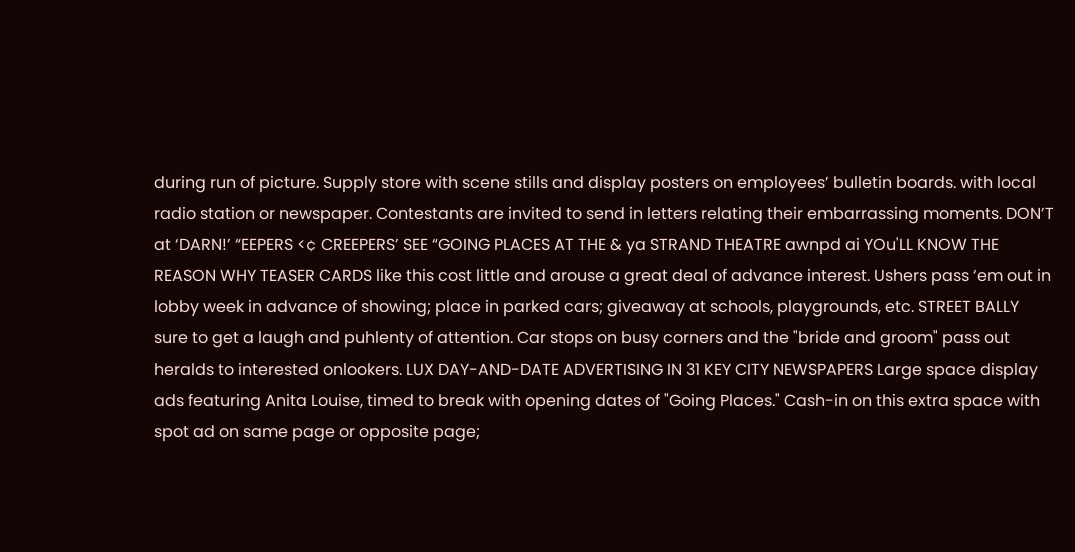during run of picture. Supply store with scene stills and display posters on employees’ bulletin boards. with local radio station or newspaper. Contestants are invited to send in letters relating their embarrassing moments. DON’T at ‘DARN!’ “EEPERS <¢ CREEPERS’ SEE “GOING PLACES AT THE & ya STRAND THEATRE awnpd ai YOu'LL KNOW THE REASON WHY TEASER CARDS like this cost little and arouse a great deal of advance interest. Ushers pass ‘em out in lobby week in advance of showing; place in parked cars; giveaway at schools, playgrounds, etc. STREET BALLY sure to get a laugh and puhlenty of attention. Car stops on busy corners and the "bride and groom" pass out heralds to interested onlookers. LUX DAY-AND-DATE ADVERTISING IN 31 KEY CITY NEWSPAPERS Large space display ads featuring Anita Louise, timed to break with opening dates of "Going Places." Cash-in on this extra space with spot ad on same page or opposite page;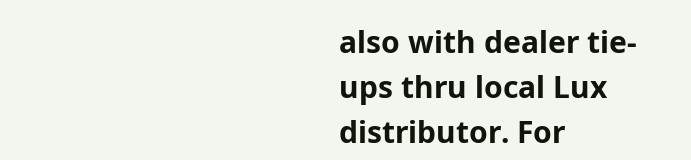also with dealer tie-ups thru local Lux distributor. For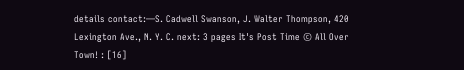details contact:—S. Cadwell Swanson, J. Walter Thompson, 420 Lexington Ave., N. Y. C. next: 3 pages It's Post Time © All Over Town! : [16]